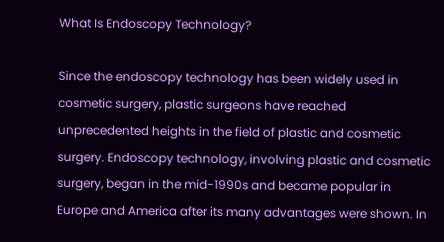What Is Endoscopy Technology?

Since the endoscopy technology has been widely used in cosmetic surgery, plastic surgeons have reached unprecedented heights in the field of plastic and cosmetic surgery. Endoscopy technology, involving plastic and cosmetic surgery, began in the mid-1990s and became popular in Europe and America after its many advantages were shown. In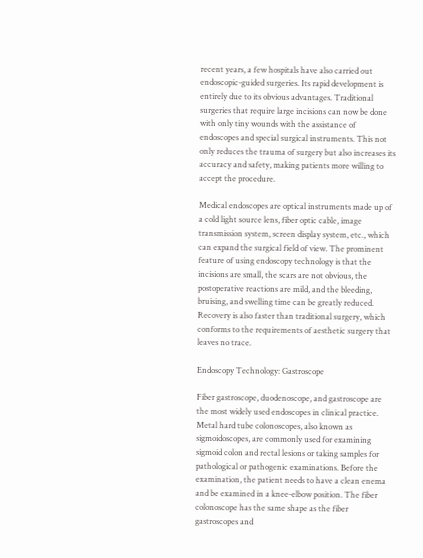recent years, a few hospitals have also carried out endoscopic-guided surgeries. Its rapid development is entirely due to its obvious advantages. Traditional surgeries that require large incisions can now be done with only tiny wounds with the assistance of endoscopes and special surgical instruments. This not only reduces the trauma of surgery but also increases its accuracy and safety, making patients more willing to accept the procedure.

Medical endoscopes are optical instruments made up of a cold light source lens, fiber optic cable, image transmission system, screen display system, etc., which can expand the surgical field of view. The prominent feature of using endoscopy technology is that the incisions are small, the scars are not obvious, the postoperative reactions are mild, and the bleeding, bruising, and swelling time can be greatly reduced. Recovery is also faster than traditional surgery, which conforms to the requirements of aesthetic surgery that leaves no trace.

Endoscopy Technology: Gastroscope

Fiber gastroscope, duodenoscope, and gastroscope are the most widely used endoscopes in clinical practice. Metal hard tube colonoscopes, also known as sigmoidoscopes, are commonly used for examining sigmoid colon and rectal lesions or taking samples for pathological or pathogenic examinations. Before the examination, the patient needs to have a clean enema and be examined in a knee-elbow position. The fiber colonoscope has the same shape as the fiber gastroscopes and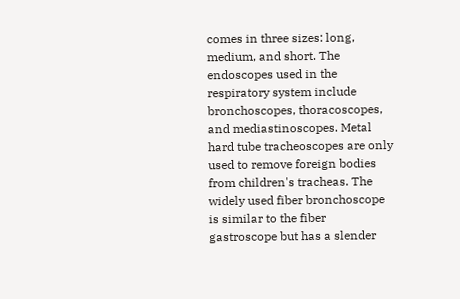comes in three sizes: long, medium, and short. The endoscopes used in the respiratory system include bronchoscopes, thoracoscopes, and mediastinoscopes. Metal hard tube tracheoscopes are only used to remove foreign bodies from children's tracheas. The widely used fiber bronchoscope is similar to the fiber gastroscope but has a slender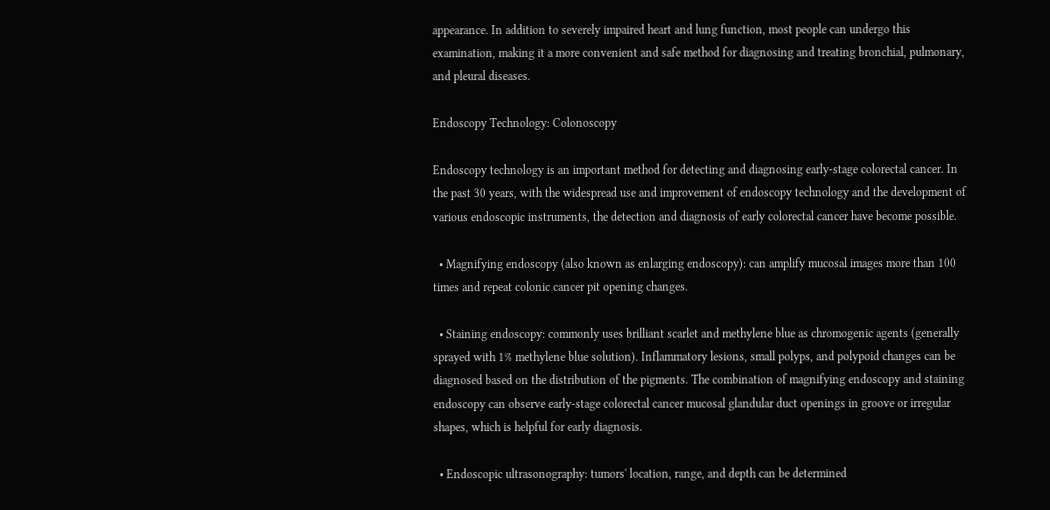appearance. In addition to severely impaired heart and lung function, most people can undergo this examination, making it a more convenient and safe method for diagnosing and treating bronchial, pulmonary, and pleural diseases.

Endoscopy Technology: Colonoscopy

Endoscopy technology is an important method for detecting and diagnosing early-stage colorectal cancer. In the past 30 years, with the widespread use and improvement of endoscopy technology and the development of various endoscopic instruments, the detection and diagnosis of early colorectal cancer have become possible.

  • Magnifying endoscopy (also known as enlarging endoscopy): can amplify mucosal images more than 100 times and repeat colonic cancer pit opening changes.

  • Staining endoscopy: commonly uses brilliant scarlet and methylene blue as chromogenic agents (generally sprayed with 1% methylene blue solution). Inflammatory lesions, small polyps, and polypoid changes can be diagnosed based on the distribution of the pigments. The combination of magnifying endoscopy and staining endoscopy can observe early-stage colorectal cancer mucosal glandular duct openings in groove or irregular shapes, which is helpful for early diagnosis.

  • Endoscopic ultrasonography: tumors' location, range, and depth can be determined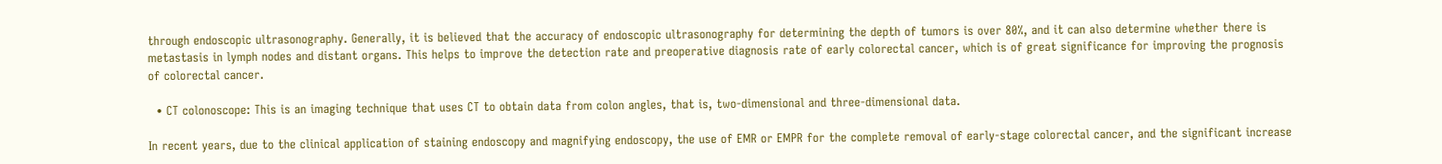through endoscopic ultrasonography. Generally, it is believed that the accuracy of endoscopic ultrasonography for determining the depth of tumors is over 80%, and it can also determine whether there is metastasis in lymph nodes and distant organs. This helps to improve the detection rate and preoperative diagnosis rate of early colorectal cancer, which is of great significance for improving the prognosis of colorectal cancer.

  • CT colonoscope: This is an imaging technique that uses CT to obtain data from colon angles, that is, two-dimensional and three-dimensional data.

In recent years, due to the clinical application of staining endoscopy and magnifying endoscopy, the use of EMR or EMPR for the complete removal of early-stage colorectal cancer, and the significant increase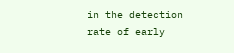in the detection rate of early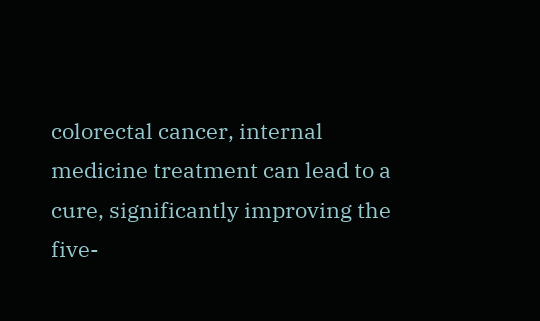colorectal cancer, internal medicine treatment can lead to a cure, significantly improving the five-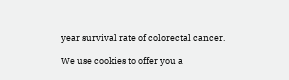year survival rate of colorectal cancer.

We use cookies to offer you a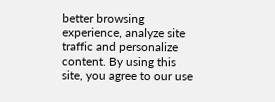better browsing experience, analyze site traffic and personalize content. By using this site, you agree to our use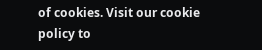of cookies. Visit our cookie policy to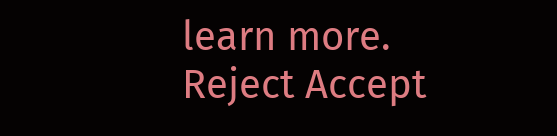learn more.
Reject Accept